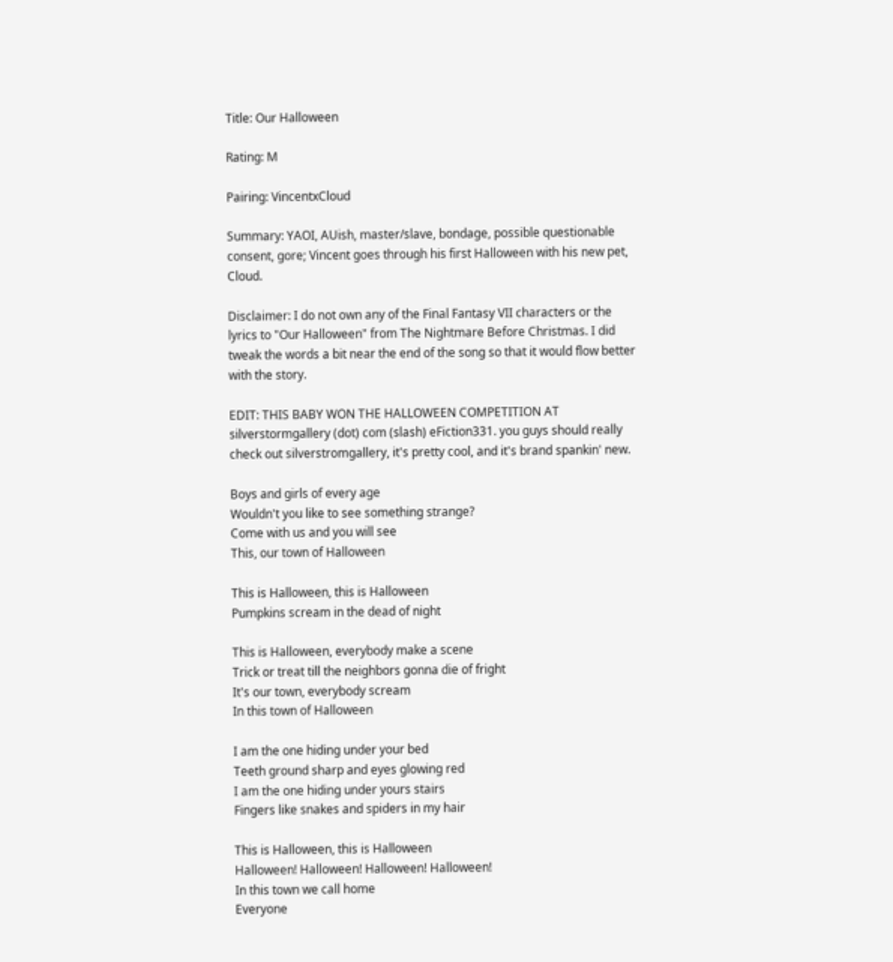Title: Our Halloween

Rating: M

Pairing: VincentxCloud

Summary: YAOI, AUish, master/slave, bondage, possible questionable consent, gore; Vincent goes through his first Halloween with his new pet, Cloud.

Disclaimer: I do not own any of the Final Fantasy VII characters or the lyrics to "Our Halloween" from The Nightmare Before Christmas. I did tweak the words a bit near the end of the song so that it would flow better with the story.

EDIT: THIS BABY WON THE HALLOWEEN COMPETITION AT silverstormgallery (dot) com (slash) eFiction331. you guys should really check out silverstromgallery, it's pretty cool, and it's brand spankin' new.

Boys and girls of every age
Wouldn't you like to see something strange?
Come with us and you will see
This, our town of Halloween

This is Halloween, this is Halloween
Pumpkins scream in the dead of night

This is Halloween, everybody make a scene
Trick or treat till the neighbors gonna die of fright
It's our town, everybody scream
In this town of Halloween

I am the one hiding under your bed
Teeth ground sharp and eyes glowing red
I am the one hiding under yours stairs
Fingers like snakes and spiders in my hair

This is Halloween, this is Halloween
Halloween! Halloween! Halloween! Halloween!
In this town we call home
Everyone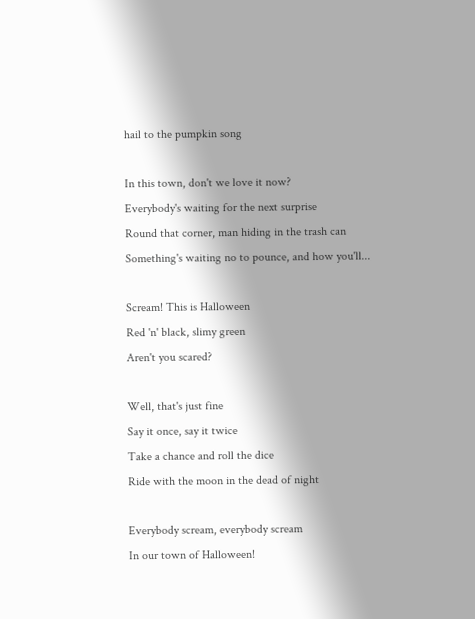hail to the pumpkin song

In this town, don't we love it now?
Everybody's waiting for the next surprise
Round that corner, man hiding in the trash can
Something's waiting no to pounce, and how you'll...

Scream! This is Halloween
Red 'n' black, slimy green
Aren't you scared?

Well, that's just fine
Say it once, say it twice
Take a chance and roll the dice
Ride with the moon in the dead of night

Everybody scream, everybody scream
In our town of Halloween!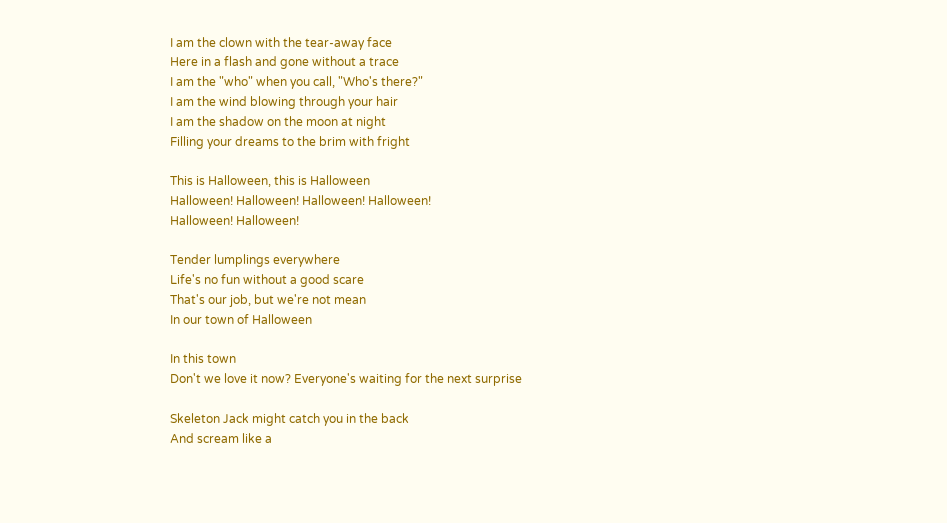I am the clown with the tear-away face
Here in a flash and gone without a trace
I am the "who" when you call, "Who's there?"
I am the wind blowing through your hair
I am the shadow on the moon at night
Filling your dreams to the brim with fright

This is Halloween, this is Halloween
Halloween! Halloween! Halloween! Halloween!
Halloween! Halloween!

Tender lumplings everywhere
Life's no fun without a good scare
That's our job, but we're not mean
In our town of Halloween

In this town
Don't we love it now? Everyone's waiting for the next surprise

Skeleton Jack might catch you in the back
And scream like a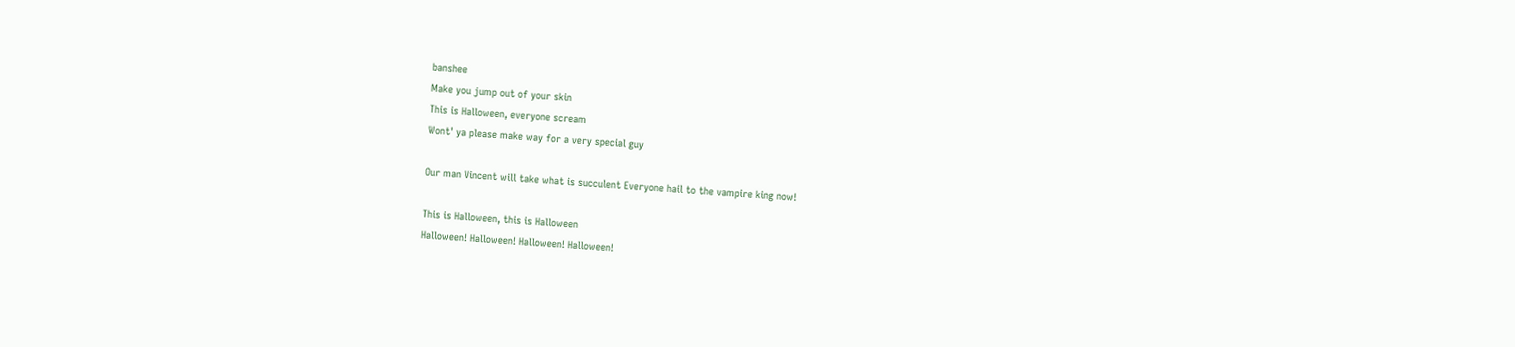banshee
Make you jump out of your skin
This is Halloween, everyone scream
Wont' ya please make way for a very special guy

Our man Vincent will take what is succulent Everyone hail to the vampire king now!

This is Halloween, this is Halloween
Halloween! Halloween! Halloween! Halloween!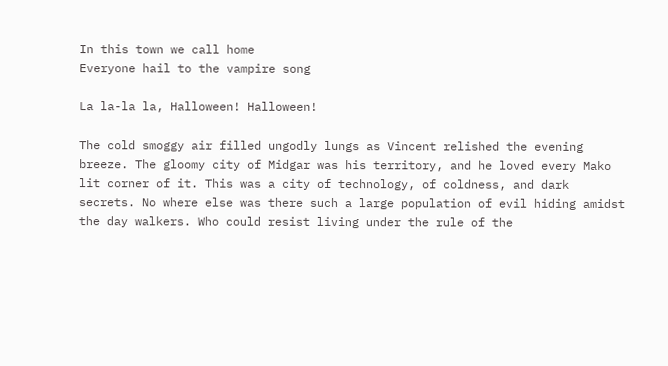In this town we call home
Everyone hail to the vampire song

La la-la la, Halloween! Halloween!

The cold smoggy air filled ungodly lungs as Vincent relished the evening breeze. The gloomy city of Midgar was his territory, and he loved every Mako lit corner of it. This was a city of technology, of coldness, and dark secrets. No where else was there such a large population of evil hiding amidst the day walkers. Who could resist living under the rule of the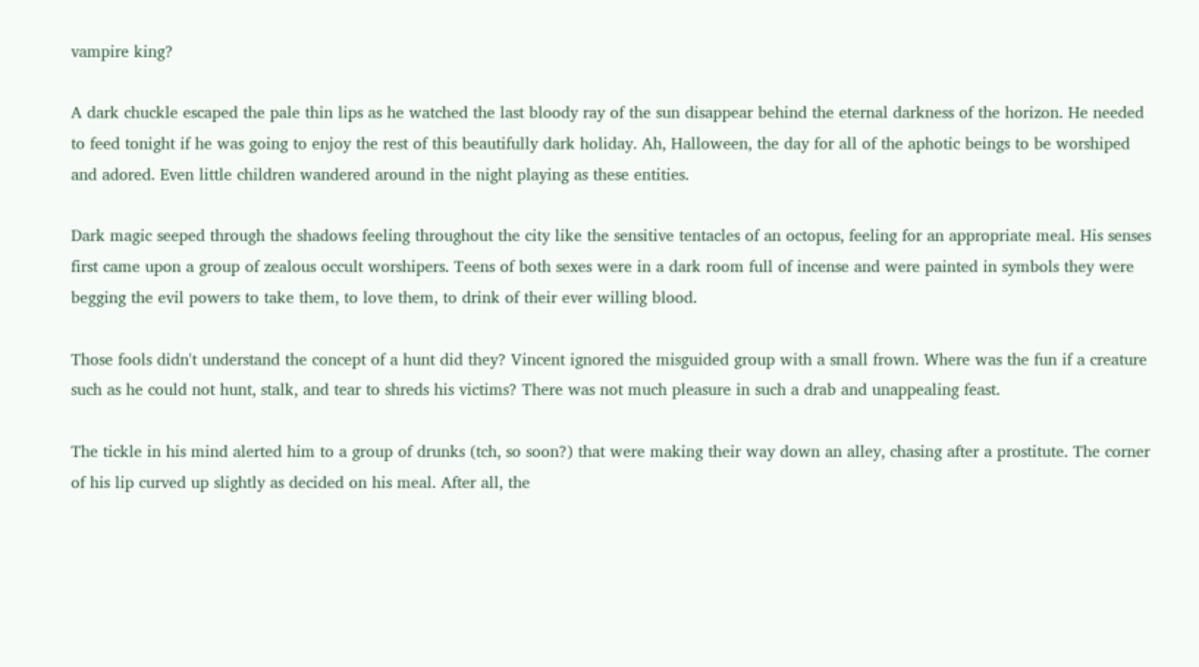vampire king?

A dark chuckle escaped the pale thin lips as he watched the last bloody ray of the sun disappear behind the eternal darkness of the horizon. He needed to feed tonight if he was going to enjoy the rest of this beautifully dark holiday. Ah, Halloween, the day for all of the aphotic beings to be worshiped and adored. Even little children wandered around in the night playing as these entities.

Dark magic seeped through the shadows feeling throughout the city like the sensitive tentacles of an octopus, feeling for an appropriate meal. His senses first came upon a group of zealous occult worshipers. Teens of both sexes were in a dark room full of incense and were painted in symbols they were begging the evil powers to take them, to love them, to drink of their ever willing blood.

Those fools didn't understand the concept of a hunt did they? Vincent ignored the misguided group with a small frown. Where was the fun if a creature such as he could not hunt, stalk, and tear to shreds his victims? There was not much pleasure in such a drab and unappealing feast.

The tickle in his mind alerted him to a group of drunks (tch, so soon?) that were making their way down an alley, chasing after a prostitute. The corner of his lip curved up slightly as decided on his meal. After all, the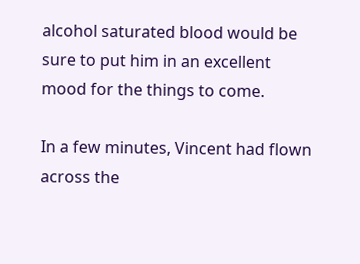alcohol saturated blood would be sure to put him in an excellent mood for the things to come.

In a few minutes, Vincent had flown across the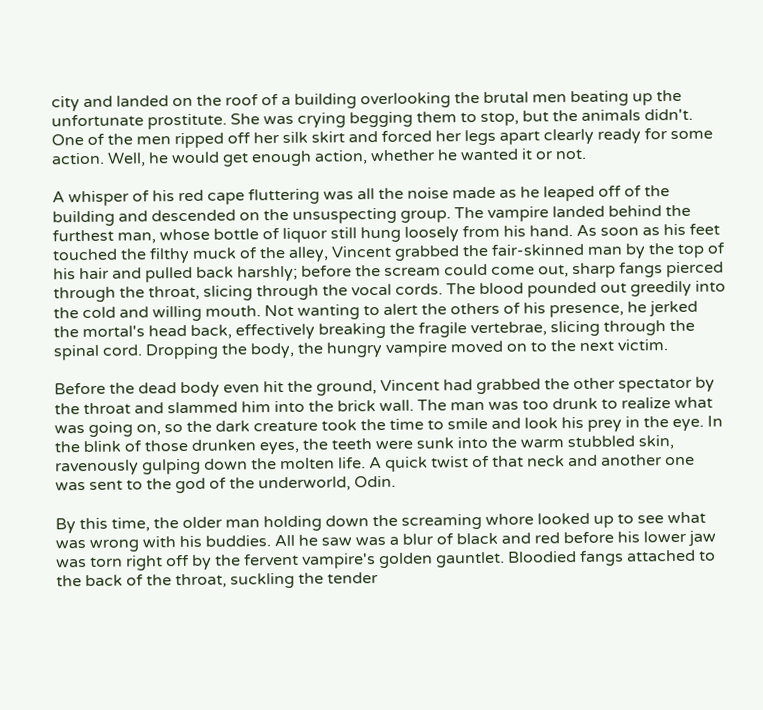city and landed on the roof of a building overlooking the brutal men beating up the unfortunate prostitute. She was crying begging them to stop, but the animals didn't. One of the men ripped off her silk skirt and forced her legs apart clearly ready for some action. Well, he would get enough action, whether he wanted it or not.

A whisper of his red cape fluttering was all the noise made as he leaped off of the building and descended on the unsuspecting group. The vampire landed behind the furthest man, whose bottle of liquor still hung loosely from his hand. As soon as his feet touched the filthy muck of the alley, Vincent grabbed the fair-skinned man by the top of his hair and pulled back harshly; before the scream could come out, sharp fangs pierced through the throat, slicing through the vocal cords. The blood pounded out greedily into the cold and willing mouth. Not wanting to alert the others of his presence, he jerked the mortal's head back, effectively breaking the fragile vertebrae, slicing through the spinal cord. Dropping the body, the hungry vampire moved on to the next victim.

Before the dead body even hit the ground, Vincent had grabbed the other spectator by the throat and slammed him into the brick wall. The man was too drunk to realize what was going on, so the dark creature took the time to smile and look his prey in the eye. In the blink of those drunken eyes, the teeth were sunk into the warm stubbled skin, ravenously gulping down the molten life. A quick twist of that neck and another one was sent to the god of the underworld, Odin.

By this time, the older man holding down the screaming whore looked up to see what was wrong with his buddies. All he saw was a blur of black and red before his lower jaw was torn right off by the fervent vampire's golden gauntlet. Bloodied fangs attached to the back of the throat, suckling the tender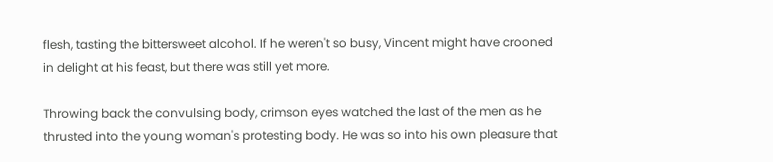flesh, tasting the bittersweet alcohol. If he weren't so busy, Vincent might have crooned in delight at his feast, but there was still yet more.

Throwing back the convulsing body, crimson eyes watched the last of the men as he thrusted into the young woman's protesting body. He was so into his own pleasure that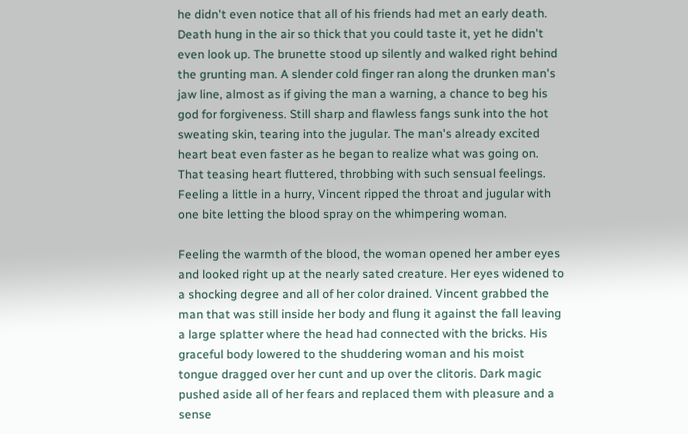he didn't even notice that all of his friends had met an early death. Death hung in the air so thick that you could taste it, yet he didn't even look up. The brunette stood up silently and walked right behind the grunting man. A slender cold finger ran along the drunken man's jaw line, almost as if giving the man a warning, a chance to beg his god for forgiveness. Still sharp and flawless fangs sunk into the hot sweating skin, tearing into the jugular. The man's already excited heart beat even faster as he began to realize what was going on. That teasing heart fluttered, throbbing with such sensual feelings. Feeling a little in a hurry, Vincent ripped the throat and jugular with one bite letting the blood spray on the whimpering woman.

Feeling the warmth of the blood, the woman opened her amber eyes and looked right up at the nearly sated creature. Her eyes widened to a shocking degree and all of her color drained. Vincent grabbed the man that was still inside her body and flung it against the fall leaving a large splatter where the head had connected with the bricks. His graceful body lowered to the shuddering woman and his moist tongue dragged over her cunt and up over the clitoris. Dark magic pushed aside all of her fears and replaced them with pleasure and a sense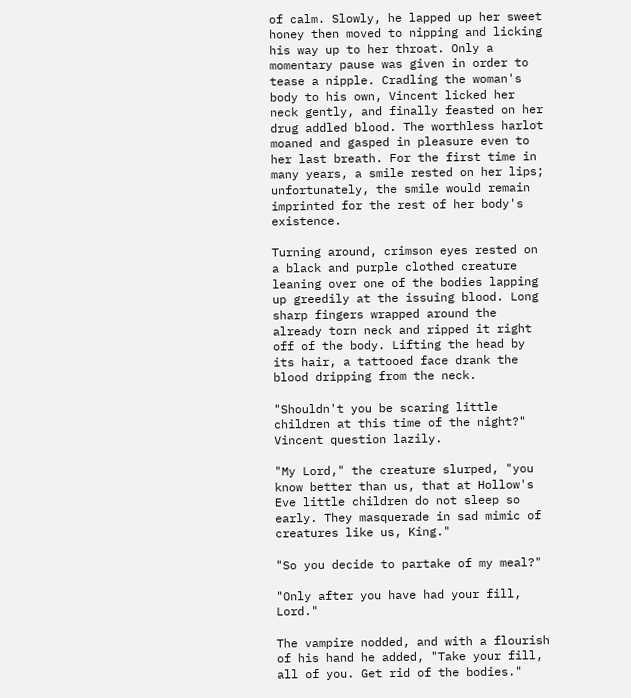of calm. Slowly, he lapped up her sweet honey then moved to nipping and licking his way up to her throat. Only a momentary pause was given in order to tease a nipple. Cradling the woman's body to his own, Vincent licked her neck gently, and finally feasted on her drug addled blood. The worthless harlot moaned and gasped in pleasure even to her last breath. For the first time in many years, a smile rested on her lips; unfortunately, the smile would remain imprinted for the rest of her body's existence.

Turning around, crimson eyes rested on a black and purple clothed creature leaning over one of the bodies lapping up greedily at the issuing blood. Long sharp fingers wrapped around the already torn neck and ripped it right off of the body. Lifting the head by its hair, a tattooed face drank the blood dripping from the neck.

"Shouldn't you be scaring little children at this time of the night?" Vincent question lazily.

"My Lord," the creature slurped, "you know better than us, that at Hollow's Eve little children do not sleep so early. They masquerade in sad mimic of creatures like us, King."

"So you decide to partake of my meal?"

"Only after you have had your fill, Lord."

The vampire nodded, and with a flourish of his hand he added, "Take your fill, all of you. Get rid of the bodies."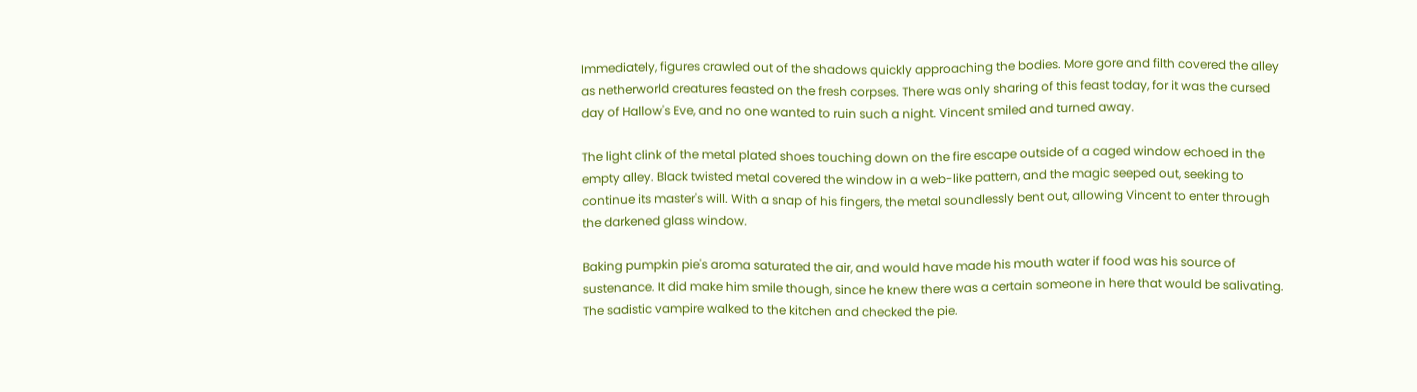Immediately, figures crawled out of the shadows quickly approaching the bodies. More gore and filth covered the alley as netherworld creatures feasted on the fresh corpses. There was only sharing of this feast today, for it was the cursed day of Hallow's Eve, and no one wanted to ruin such a night. Vincent smiled and turned away.

The light clink of the metal plated shoes touching down on the fire escape outside of a caged window echoed in the empty alley. Black twisted metal covered the window in a web-like pattern, and the magic seeped out, seeking to continue its master's will. With a snap of his fingers, the metal soundlessly bent out, allowing Vincent to enter through the darkened glass window.

Baking pumpkin pie's aroma saturated the air, and would have made his mouth water if food was his source of sustenance. It did make him smile though, since he knew there was a certain someone in here that would be salivating. The sadistic vampire walked to the kitchen and checked the pie.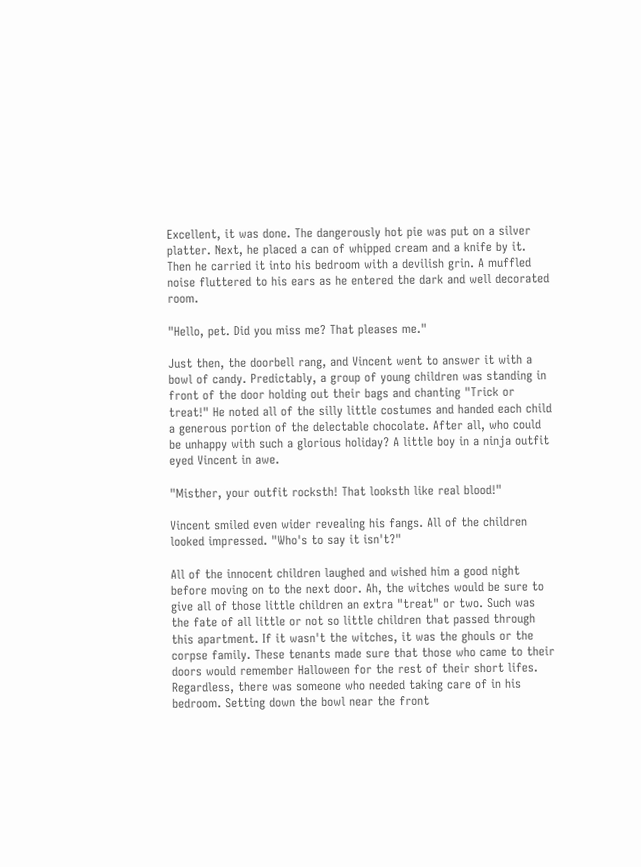Excellent, it was done. The dangerously hot pie was put on a silver platter. Next, he placed a can of whipped cream and a knife by it. Then he carried it into his bedroom with a devilish grin. A muffled noise fluttered to his ears as he entered the dark and well decorated room.

"Hello, pet. Did you miss me? That pleases me."

Just then, the doorbell rang, and Vincent went to answer it with a bowl of candy. Predictably, a group of young children was standing in front of the door holding out their bags and chanting "Trick or treat!" He noted all of the silly little costumes and handed each child a generous portion of the delectable chocolate. After all, who could be unhappy with such a glorious holiday? A little boy in a ninja outfit eyed Vincent in awe.

"Misther, your outfit rocksth! That looksth like real blood!"

Vincent smiled even wider revealing his fangs. All of the children looked impressed. "Who's to say it isn't?"

All of the innocent children laughed and wished him a good night before moving on to the next door. Ah, the witches would be sure to give all of those little children an extra "treat" or two. Such was the fate of all little or not so little children that passed through this apartment. If it wasn't the witches, it was the ghouls or the corpse family. These tenants made sure that those who came to their doors would remember Halloween for the rest of their short lifes. Regardless, there was someone who needed taking care of in his bedroom. Setting down the bowl near the front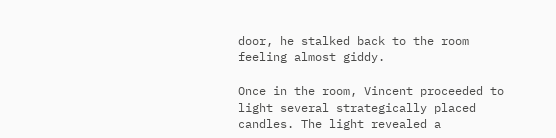door, he stalked back to the room feeling almost giddy.

Once in the room, Vincent proceeded to light several strategically placed candles. The light revealed a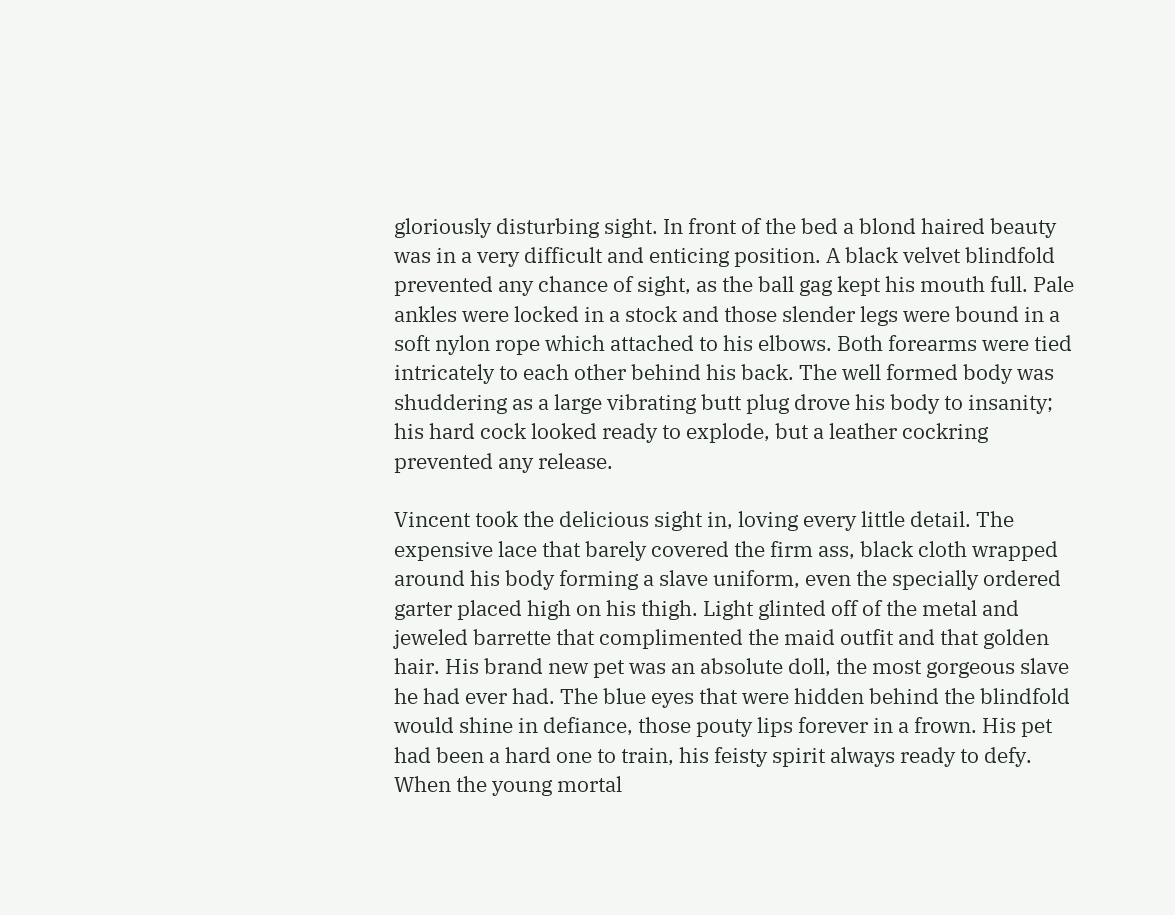gloriously disturbing sight. In front of the bed a blond haired beauty was in a very difficult and enticing position. A black velvet blindfold prevented any chance of sight, as the ball gag kept his mouth full. Pale ankles were locked in a stock and those slender legs were bound in a soft nylon rope which attached to his elbows. Both forearms were tied intricately to each other behind his back. The well formed body was shuddering as a large vibrating butt plug drove his body to insanity; his hard cock looked ready to explode, but a leather cockring prevented any release.

Vincent took the delicious sight in, loving every little detail. The expensive lace that barely covered the firm ass, black cloth wrapped around his body forming a slave uniform, even the specially ordered garter placed high on his thigh. Light glinted off of the metal and jeweled barrette that complimented the maid outfit and that golden hair. His brand new pet was an absolute doll, the most gorgeous slave he had ever had. The blue eyes that were hidden behind the blindfold would shine in defiance, those pouty lips forever in a frown. His pet had been a hard one to train, his feisty spirit always ready to defy. When the young mortal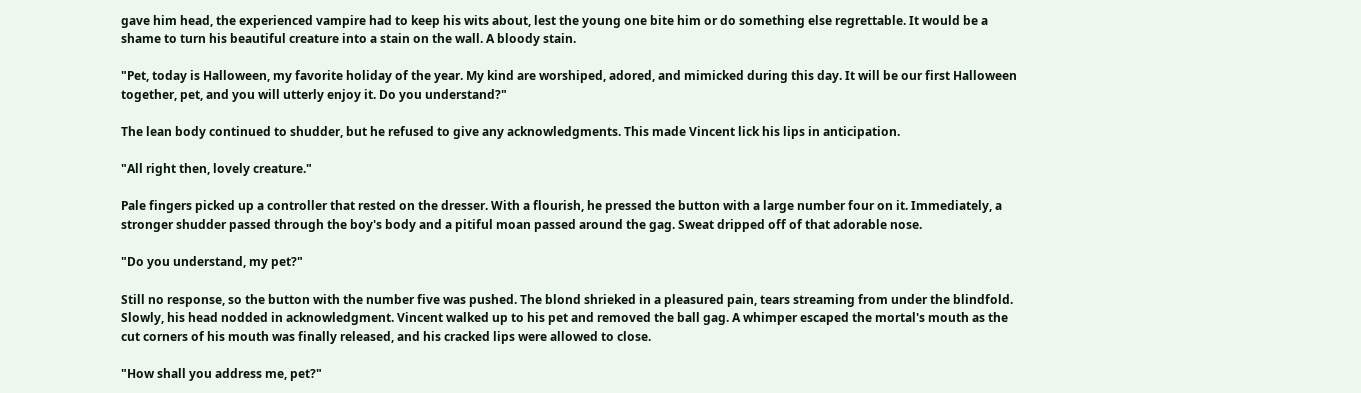gave him head, the experienced vampire had to keep his wits about, lest the young one bite him or do something else regrettable. It would be a shame to turn his beautiful creature into a stain on the wall. A bloody stain.

"Pet, today is Halloween, my favorite holiday of the year. My kind are worshiped, adored, and mimicked during this day. It will be our first Halloween together, pet, and you will utterly enjoy it. Do you understand?"

The lean body continued to shudder, but he refused to give any acknowledgments. This made Vincent lick his lips in anticipation.

"All right then, lovely creature."

Pale fingers picked up a controller that rested on the dresser. With a flourish, he pressed the button with a large number four on it. Immediately, a stronger shudder passed through the boy's body and a pitiful moan passed around the gag. Sweat dripped off of that adorable nose.

"Do you understand, my pet?"

Still no response, so the button with the number five was pushed. The blond shrieked in a pleasured pain, tears streaming from under the blindfold. Slowly, his head nodded in acknowledgment. Vincent walked up to his pet and removed the ball gag. A whimper escaped the mortal's mouth as the cut corners of his mouth was finally released, and his cracked lips were allowed to close.

"How shall you address me, pet?"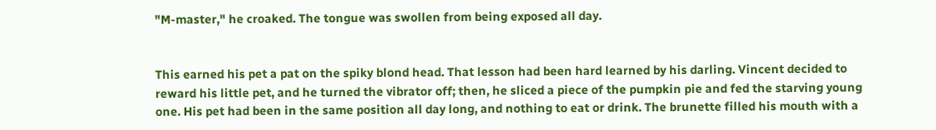"M-master," he croaked. The tongue was swollen from being exposed all day.


This earned his pet a pat on the spiky blond head. That lesson had been hard learned by his darling. Vincent decided to reward his little pet, and he turned the vibrator off; then, he sliced a piece of the pumpkin pie and fed the starving young one. His pet had been in the same position all day long, and nothing to eat or drink. The brunette filled his mouth with a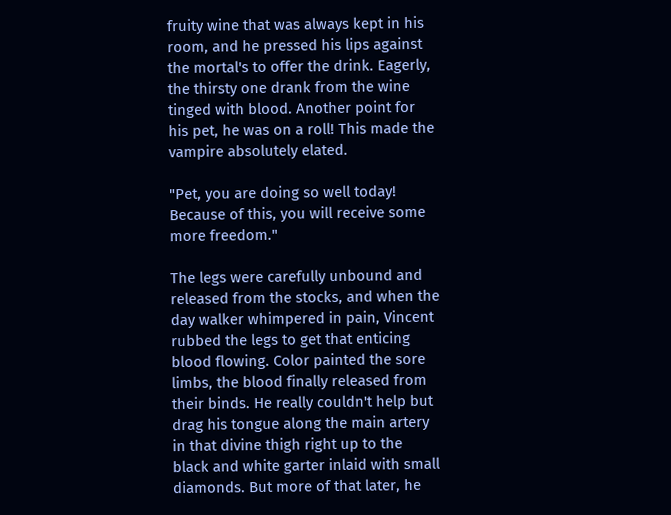fruity wine that was always kept in his room, and he pressed his lips against the mortal's to offer the drink. Eagerly, the thirsty one drank from the wine tinged with blood. Another point for his pet, he was on a roll! This made the vampire absolutely elated.

"Pet, you are doing so well today! Because of this, you will receive some more freedom."

The legs were carefully unbound and released from the stocks, and when the day walker whimpered in pain, Vincent rubbed the legs to get that enticing blood flowing. Color painted the sore limbs, the blood finally released from their binds. He really couldn't help but drag his tongue along the main artery in that divine thigh right up to the black and white garter inlaid with small diamonds. But more of that later, he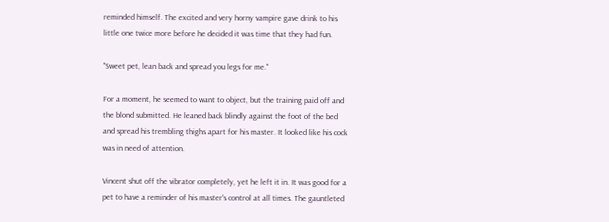reminded himself. The excited and very horny vampire gave drink to his little one twice more before he decided it was time that they had fun.

"Sweet pet, lean back and spread you legs for me."

For a moment, he seemed to want to object, but the training paid off and the blond submitted. He leaned back blindly against the foot of the bed and spread his trembling thighs apart for his master. It looked like his cock was in need of attention.

Vincent shut off the vibrator completely, yet he left it in. It was good for a pet to have a reminder of his master's control at all times. The gauntleted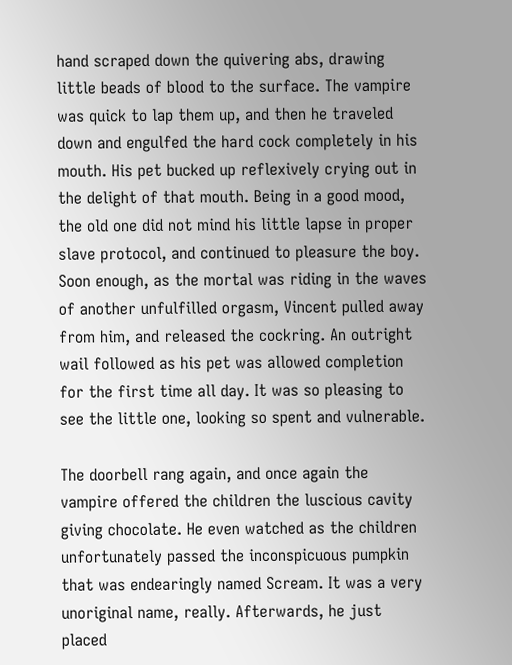hand scraped down the quivering abs, drawing little beads of blood to the surface. The vampire was quick to lap them up, and then he traveled down and engulfed the hard cock completely in his mouth. His pet bucked up reflexively crying out in the delight of that mouth. Being in a good mood, the old one did not mind his little lapse in proper slave protocol, and continued to pleasure the boy. Soon enough, as the mortal was riding in the waves of another unfulfilled orgasm, Vincent pulled away from him, and released the cockring. An outright wail followed as his pet was allowed completion for the first time all day. It was so pleasing to see the little one, looking so spent and vulnerable.

The doorbell rang again, and once again the vampire offered the children the luscious cavity giving chocolate. He even watched as the children unfortunately passed the inconspicuous pumpkin that was endearingly named Scream. It was a very unoriginal name, really. Afterwards, he just placed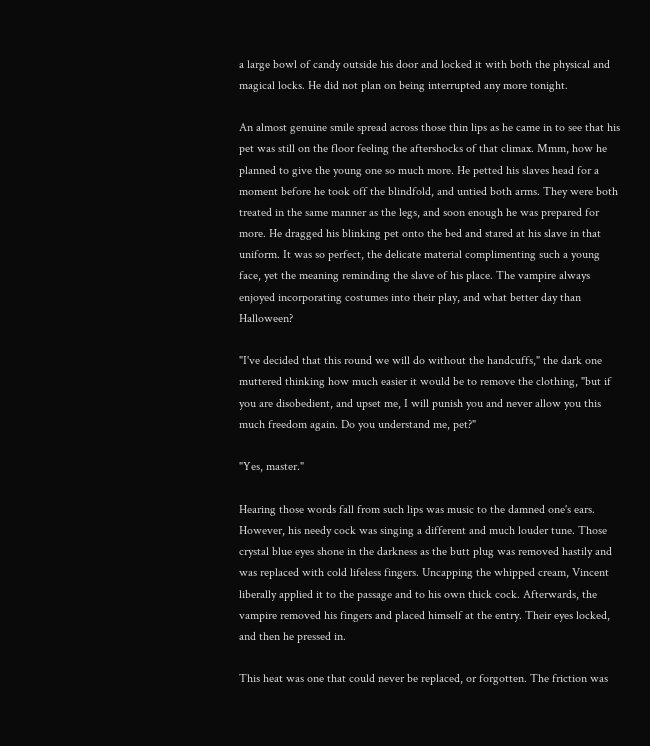a large bowl of candy outside his door and locked it with both the physical and magical locks. He did not plan on being interrupted any more tonight.

An almost genuine smile spread across those thin lips as he came in to see that his pet was still on the floor feeling the aftershocks of that climax. Mmm, how he planned to give the young one so much more. He petted his slaves head for a moment before he took off the blindfold, and untied both arms. They were both treated in the same manner as the legs, and soon enough he was prepared for more. He dragged his blinking pet onto the bed and stared at his slave in that uniform. It was so perfect, the delicate material complimenting such a young face, yet the meaning reminding the slave of his place. The vampire always enjoyed incorporating costumes into their play, and what better day than Halloween?

"I've decided that this round we will do without the handcuffs," the dark one muttered thinking how much easier it would be to remove the clothing, "but if you are disobedient, and upset me, I will punish you and never allow you this much freedom again. Do you understand me, pet?"

"Yes, master."

Hearing those words fall from such lips was music to the damned one's ears. However, his needy cock was singing a different and much louder tune. Those crystal blue eyes shone in the darkness as the butt plug was removed hastily and was replaced with cold lifeless fingers. Uncapping the whipped cream, Vincent liberally applied it to the passage and to his own thick cock. Afterwards, the vampire removed his fingers and placed himself at the entry. Their eyes locked, and then he pressed in.

This heat was one that could never be replaced, or forgotten. The friction was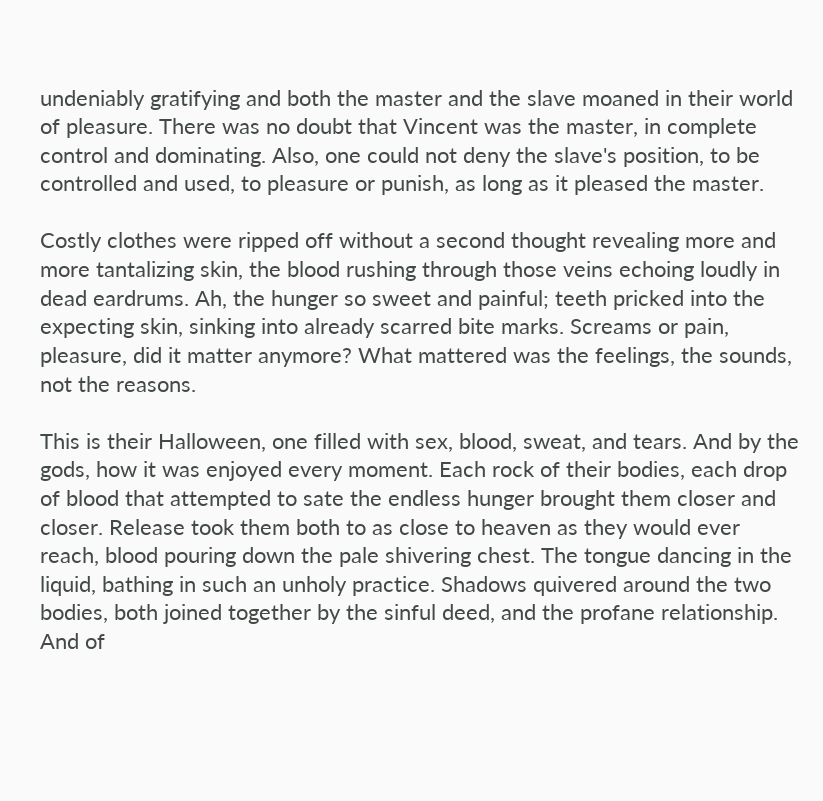undeniably gratifying and both the master and the slave moaned in their world of pleasure. There was no doubt that Vincent was the master, in complete control and dominating. Also, one could not deny the slave's position, to be controlled and used, to pleasure or punish, as long as it pleased the master.

Costly clothes were ripped off without a second thought revealing more and more tantalizing skin, the blood rushing through those veins echoing loudly in dead eardrums. Ah, the hunger so sweet and painful; teeth pricked into the expecting skin, sinking into already scarred bite marks. Screams or pain, pleasure, did it matter anymore? What mattered was the feelings, the sounds, not the reasons.

This is their Halloween, one filled with sex, blood, sweat, and tears. And by the gods, how it was enjoyed every moment. Each rock of their bodies, each drop of blood that attempted to sate the endless hunger brought them closer and closer. Release took them both to as close to heaven as they would ever reach, blood pouring down the pale shivering chest. The tongue dancing in the liquid, bathing in such an unholy practice. Shadows quivered around the two bodies, both joined together by the sinful deed, and the profane relationship. And of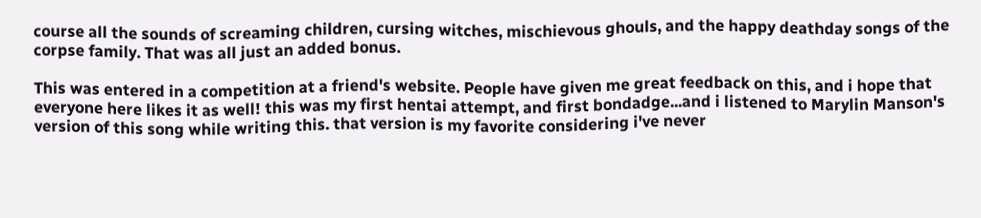course all the sounds of screaming children, cursing witches, mischievous ghouls, and the happy deathday songs of the corpse family. That was all just an added bonus.

This was entered in a competition at a friend's website. People have given me great feedback on this, and i hope that everyone here likes it as well! this was my first hentai attempt, and first bondadge...and i listened to Marylin Manson's version of this song while writing this. that version is my favorite considering i've never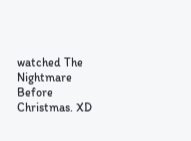watched The Nightmare Before Christmas. XD